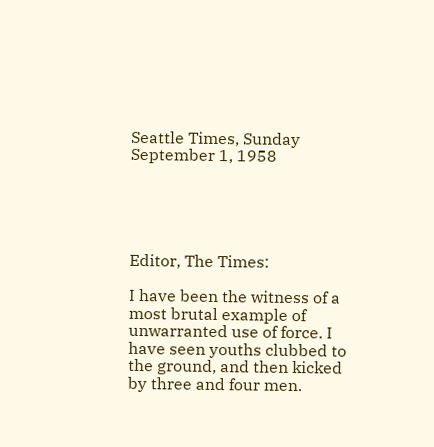Seattle Times, Sunday September 1, 1958





Editor, The Times:

I have been the witness of a most brutal example of unwarranted use of force. I have seen youths clubbed to the ground, and then kicked by three and four men.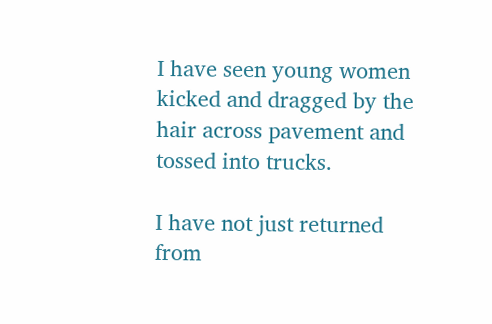I have seen young women kicked and dragged by the hair across pavement and tossed into trucks.

I have not just returned from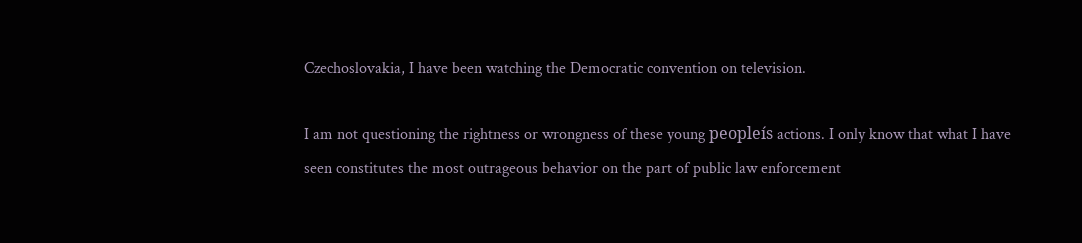Czechoslovakia, I have been watching the Democratic convention on television.

I am not questioning the rightness or wrongness of these young peopleís actions. I only know that what I have seen constitutes the most outrageous behavior on the part of public law enforcement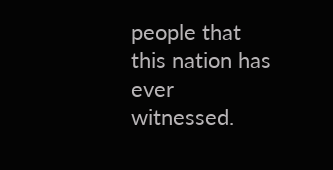people that this nation has ever witnessed.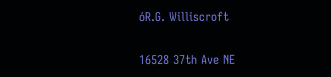óR.G. Williscroft

16528 37th Ave NE